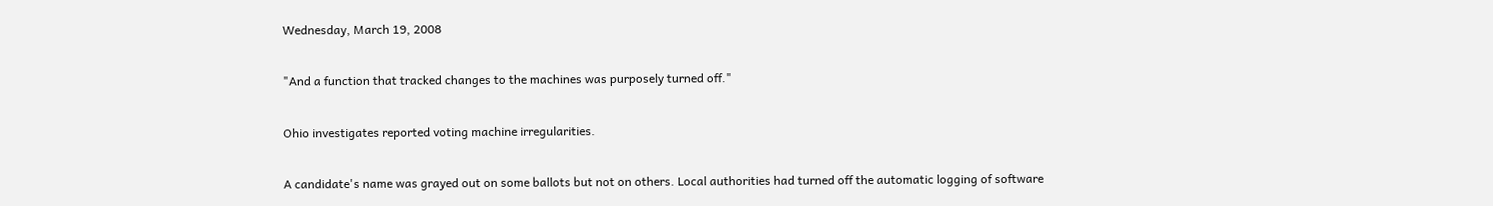Wednesday, March 19, 2008

"And a function that tracked changes to the machines was purposely turned off."

Ohio investigates reported voting machine irregularities.

A candidate's name was grayed out on some ballots but not on others. Local authorities had turned off the automatic logging of software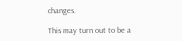changes.

This may turn out to be a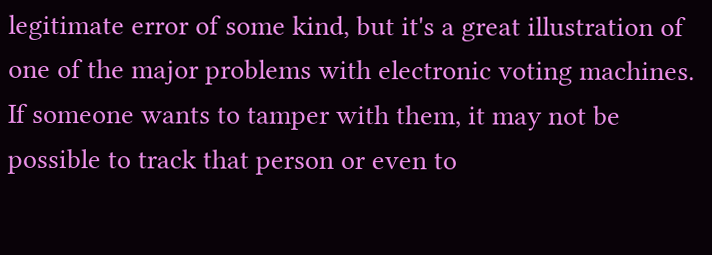legitimate error of some kind, but it's a great illustration of one of the major problems with electronic voting machines. If someone wants to tamper with them, it may not be possible to track that person or even to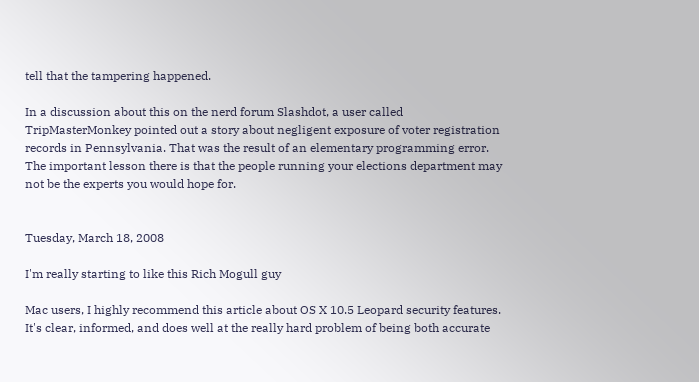tell that the tampering happened.

In a discussion about this on the nerd forum Slashdot, a user called TripMasterMonkey pointed out a story about negligent exposure of voter registration records in Pennsylvania. That was the result of an elementary programming error. The important lesson there is that the people running your elections department may not be the experts you would hope for.


Tuesday, March 18, 2008

I'm really starting to like this Rich Mogull guy

Mac users, I highly recommend this article about OS X 10.5 Leopard security features. It's clear, informed, and does well at the really hard problem of being both accurate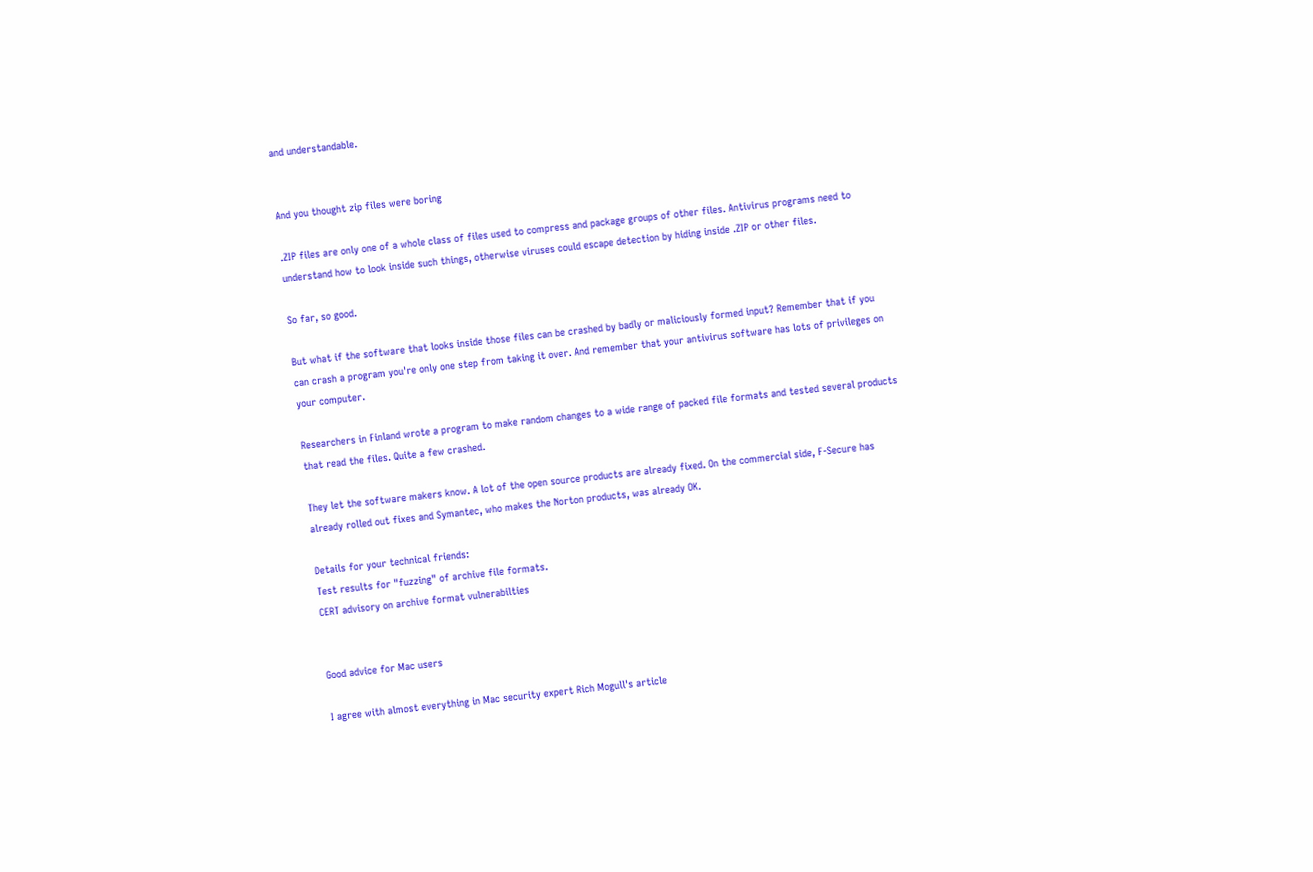and understandable.


And you thought zip files were boring

.ZIP files are only one of a whole class of files used to compress and package groups of other files. Antivirus programs need to understand how to look inside such things, otherwise viruses could escape detection by hiding inside .ZIP or other files.

So far, so good.

But what if the software that looks inside those files can be crashed by badly or maliciously formed input? Remember that if you can crash a program you're only one step from taking it over. And remember that your antivirus software has lots of privileges on your computer.

Researchers in Finland wrote a program to make random changes to a wide range of packed file formats and tested several products that read the files. Quite a few crashed.

They let the software makers know. A lot of the open source products are already fixed. On the commercial side, F-Secure has already rolled out fixes and Symantec, who makes the Norton products, was already OK.

Details for your technical friends:
Test results for "fuzzing" of archive file formats.
CERT advisory on archive format vulnerabilties


Good advice for Mac users

I agree with almost everything in Mac security expert Rich Mogull's article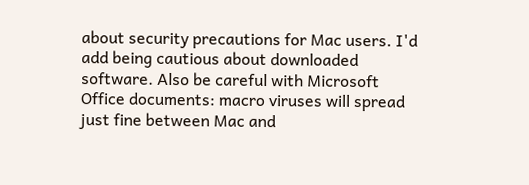about security precautions for Mac users. I'd add being cautious about downloaded software. Also be careful with Microsoft Office documents: macro viruses will spread just fine between Mac and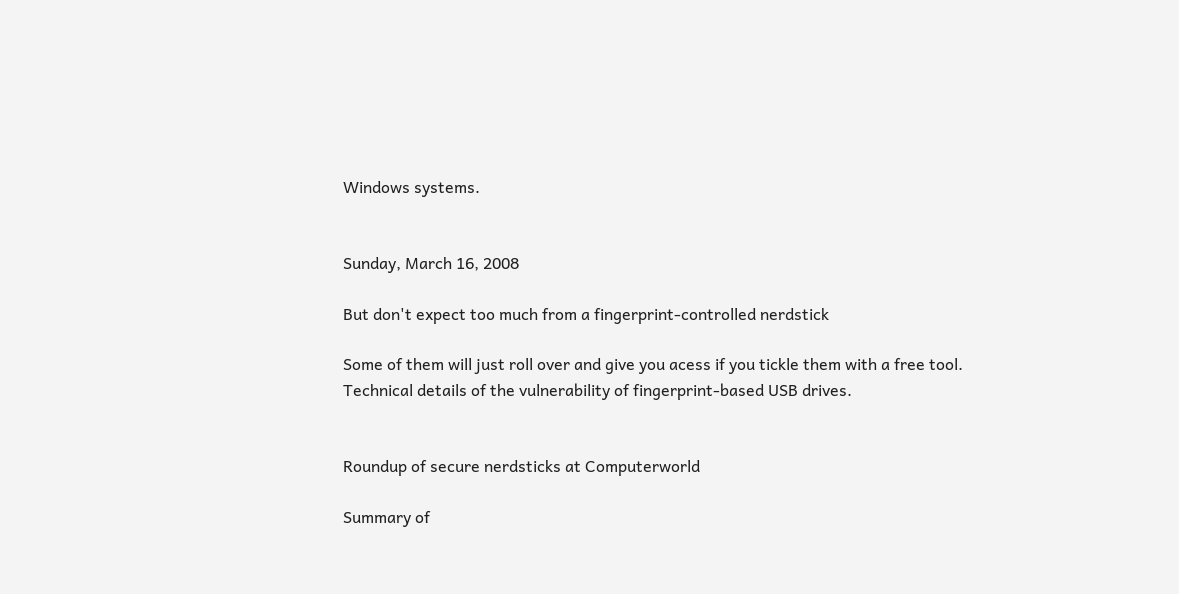Windows systems.


Sunday, March 16, 2008

But don't expect too much from a fingerprint-controlled nerdstick

Some of them will just roll over and give you acess if you tickle them with a free tool. Technical details of the vulnerability of fingerprint-based USB drives.


Roundup of secure nerdsticks at Computerworld

Summary of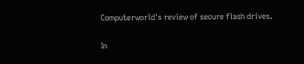Computerworld's review of secure flash drives.

In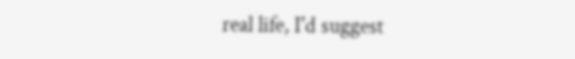real life, I'd suggest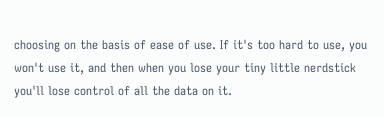choosing on the basis of ease of use. If it's too hard to use, you won't use it, and then when you lose your tiny little nerdstick you'll lose control of all the data on it.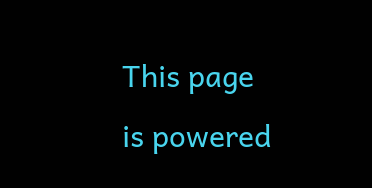This page is powered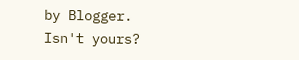by Blogger. Isn't yours?